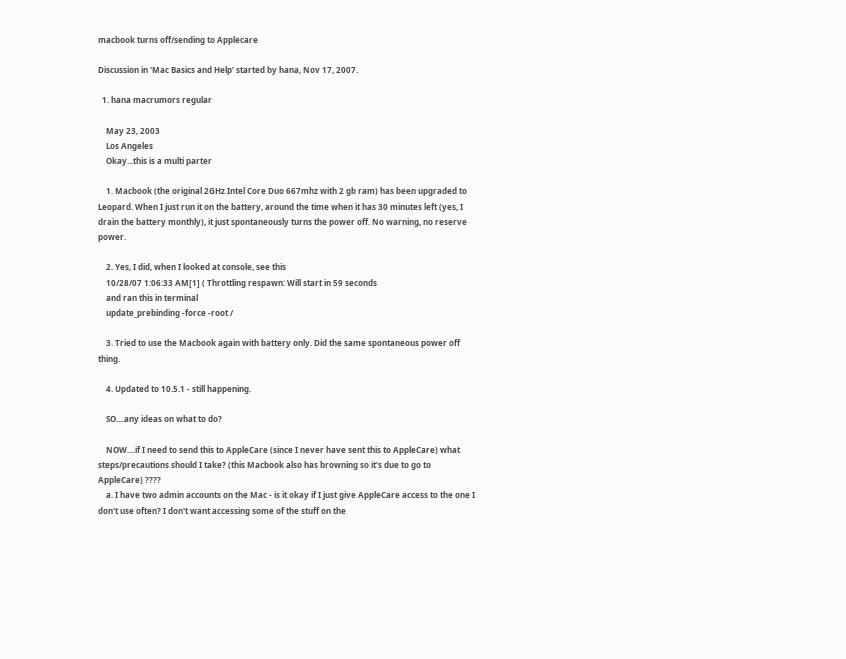macbook turns off/sending to Applecare

Discussion in 'Mac Basics and Help' started by hana, Nov 17, 2007.

  1. hana macrumors regular

    May 23, 2003
    Los Angeles
    Okay...this is a multi parter

    1. Macbook (the original 2GHz Intel Core Duo 667mhz with 2 gb ram) has been upgraded to Leopard. When I just run it on the battery, around the time when it has 30 minutes left (yes, I drain the battery monthly), it just spontaneously turns the power off. No warning, no reserve power.

    2. Yes, I did, when I looked at console, see this
    10/28/07 1:06:33 AM[1] ( Throttling respawn: Will start in 59 seconds
    and ran this in terminal
    update_prebinding -force -root /

    3. Tried to use the Macbook again with battery only. Did the same spontaneous power off thing.

    4. Updated to 10.5.1 - still happening.

    SO....any ideas on what to do?

    NOW....if I need to send this to AppleCare (since I never have sent this to AppleCare) what steps/precautions should I take? (this Macbook also has browning so it's due to go to AppleCare) ????
    a. I have two admin accounts on the Mac - is it okay if I just give AppleCare access to the one I don't use often? I don't want accessing some of the stuff on the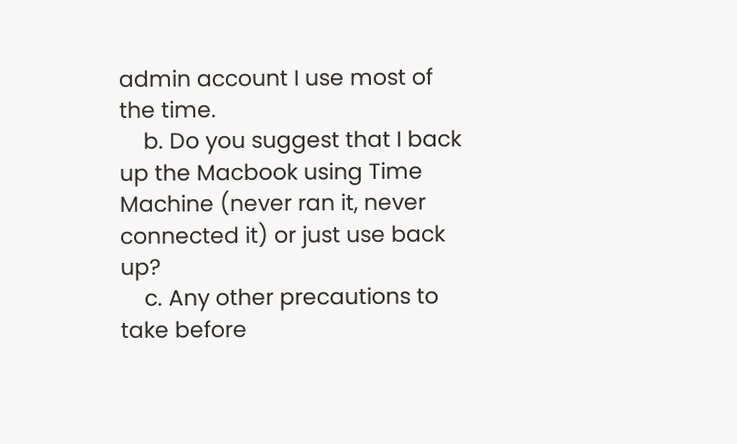admin account I use most of the time.
    b. Do you suggest that I back up the Macbook using Time Machine (never ran it, never connected it) or just use back up?
    c. Any other precautions to take before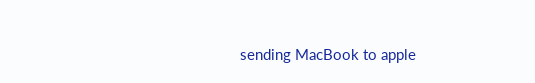sending MacBook to apple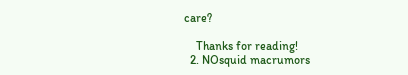care?

    Thanks for reading!
  2. NOsquid macrumors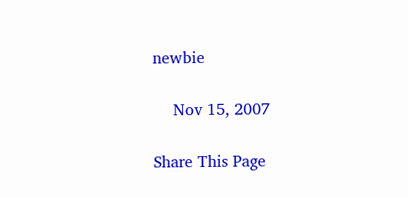newbie

    Nov 15, 2007

Share This Page